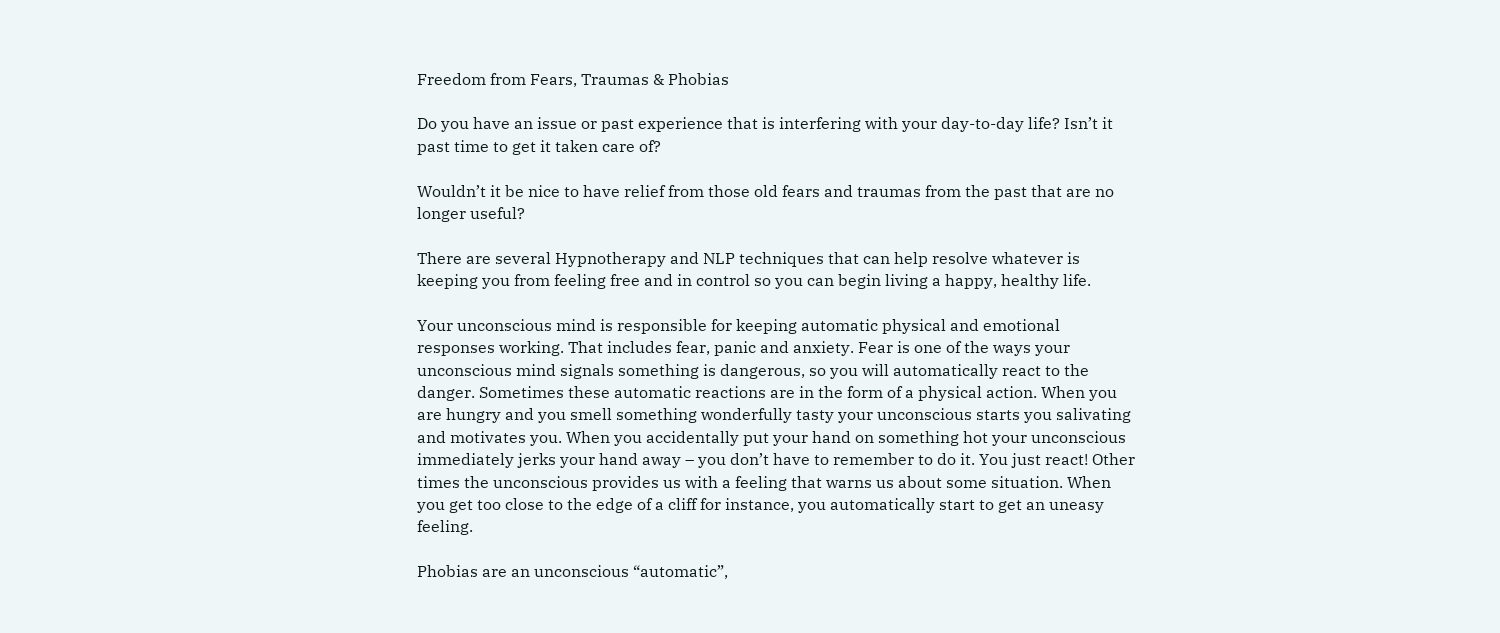Freedom from Fears, Traumas & Phobias

Do you have an issue or past experience that is interfering with your day-to-day life? Isn’t it past time to get it taken care of?

Wouldn’t it be nice to have relief from those old fears and traumas from the past that are no longer useful?

There are several Hypnotherapy and NLP techniques that can help resolve whatever is keeping you from feeling free and in control so you can begin living a happy, healthy life.

Your unconscious mind is responsible for keeping automatic physical and emotional responses working. That includes fear, panic and anxiety. Fear is one of the ways your unconscious mind signals something is dangerous, so you will automatically react to the danger. Sometimes these automatic reactions are in the form of a physical action. When you are hungry and you smell something wonderfully tasty your unconscious starts you salivating and motivates you. When you accidentally put your hand on something hot your unconscious immediately jerks your hand away – you don’t have to remember to do it. You just react! Other times the unconscious provides us with a feeling that warns us about some situation. When you get too close to the edge of a cliff for instance, you automatically start to get an uneasy feeling.

Phobias are an unconscious “automatic”,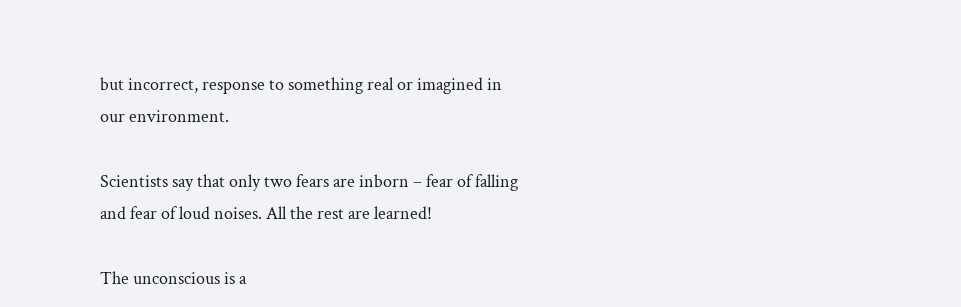but incorrect, response to something real or imagined in our environment.

Scientists say that only two fears are inborn – fear of falling and fear of loud noises. All the rest are learned!

The unconscious is a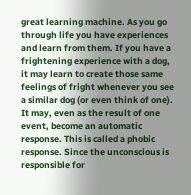great learning machine. As you go through life you have experiences and learn from them. If you have a frightening experience with a dog, it may learn to create those same feelings of fright whenever you see a similar dog (or even think of one). It may, even as the result of one event, become an automatic response. This is called a phobic response. Since the unconscious is responsible for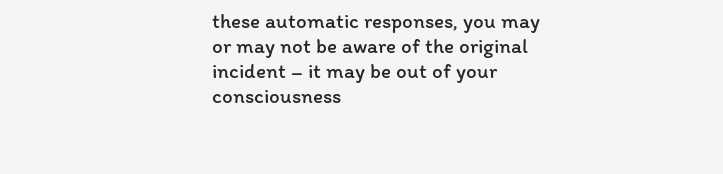these automatic responses, you may or may not be aware of the original incident – it may be out of your consciousness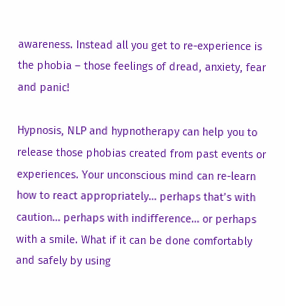awareness. Instead all you get to re-experience is the phobia – those feelings of dread, anxiety, fear and panic!

Hypnosis, NLP and hypnotherapy can help you to release those phobias created from past events or experiences. Your unconscious mind can re-learn how to react appropriately… perhaps that’s with caution… perhaps with indifference… or perhaps with a smile. What if it can be done comfortably and safely by using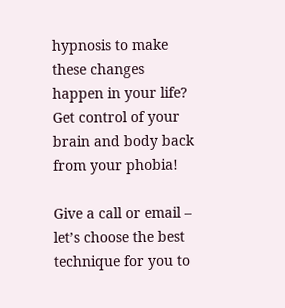hypnosis to make these changes happen in your life? Get control of your brain and body back from your phobia!

Give a call or email – let’s choose the best technique for you to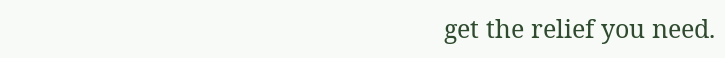get the relief you need.